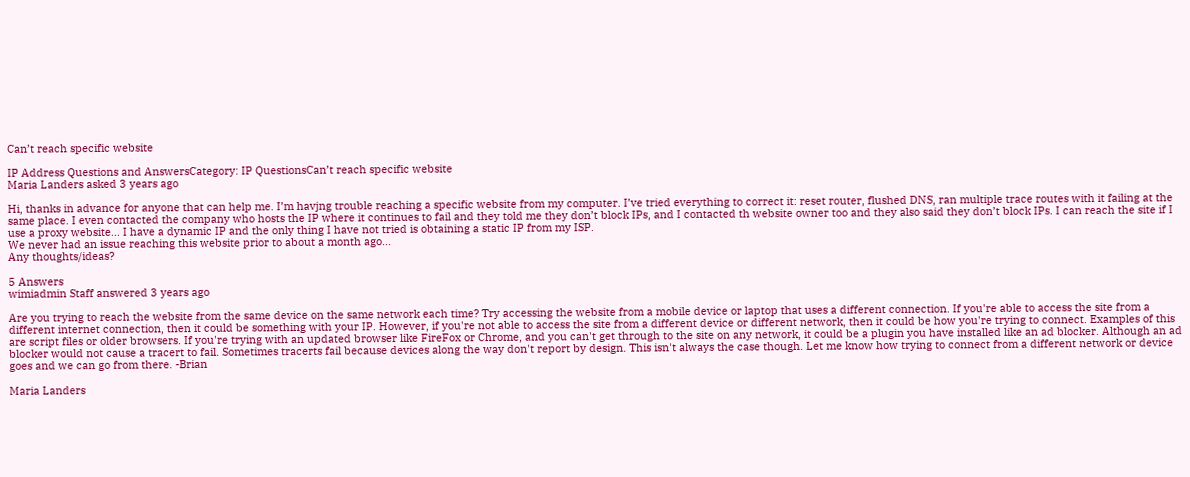Can’t reach specific website

IP Address Questions and AnswersCategory: IP QuestionsCan’t reach specific website
Maria Landers asked 3 years ago

Hi, thanks in advance for anyone that can help me. I’m havjng trouble reaching a specific website from my computer. I’ve tried everything to correct it: reset router, flushed DNS, ran multiple trace routes with it failing at the same place. I even contacted the company who hosts the IP where it continues to fail and they told me they don’t block IPs, and I contacted th website owner too and they also said they don’t block IPs. I can reach the site if I use a proxy website... I have a dynamic IP and the only thing I have not tried is obtaining a static IP from my ISP.
We never had an issue reaching this website prior to about a month ago...
Any thoughts/ideas?

5 Answers
wimiadmin Staff answered 3 years ago

Are you trying to reach the website from the same device on the same network each time? Try accessing the website from a mobile device or laptop that uses a different connection. If you're able to access the site from a different internet connection, then it could be something with your IP. However, if you're not able to access the site from a different device or different network, then it could be how you're trying to connect. Examples of this are script files or older browsers. If you're trying with an updated browser like FireFox or Chrome, and you can't get through to the site on any network, it could be a plugin you have installed like an ad blocker. Although an ad blocker would not cause a tracert to fail. Sometimes tracerts fail because devices along the way don't report by design. This isn't always the case though. Let me know how trying to connect from a different network or device goes and we can go from there. -Brian

Maria Landers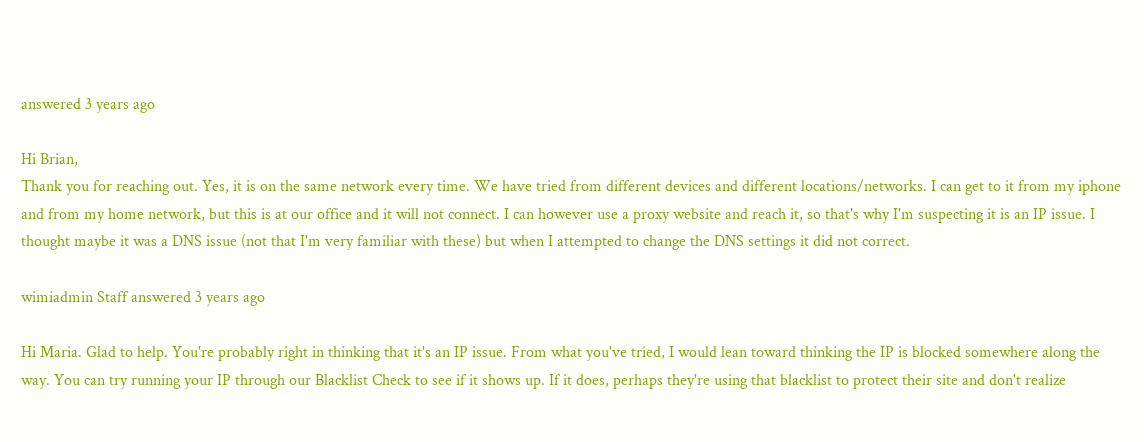answered 3 years ago

Hi Brian,
Thank you for reaching out. Yes, it is on the same network every time. We have tried from different devices and different locations/networks. I can get to it from my iphone and from my home network, but this is at our office and it will not connect. I can however use a proxy website and reach it, so that's why I'm suspecting it is an IP issue. I thought maybe it was a DNS issue (not that I'm very familiar with these) but when I attempted to change the DNS settings it did not correct.

wimiadmin Staff answered 3 years ago

Hi Maria. Glad to help. You're probably right in thinking that it's an IP issue. From what you've tried, I would lean toward thinking the IP is blocked somewhere along the way. You can try running your IP through our Blacklist Check to see if it shows up. If it does, perhaps they're using that blacklist to protect their site and don't realize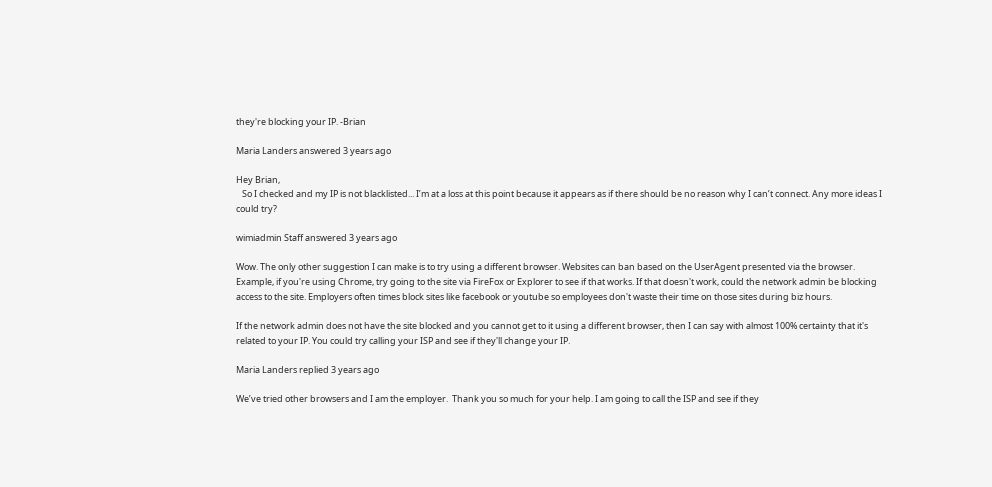they're blocking your IP. -Brian

Maria Landers answered 3 years ago

Hey Brian,
   So I checked and my IP is not blacklisted... I’m at a loss at this point because it appears as if there should be no reason why I can’t connect. Any more ideas I could try?

wimiadmin Staff answered 3 years ago

Wow. The only other suggestion I can make is to try using a different browser. Websites can ban based on the UserAgent presented via the browser. Example, if you're using Chrome, try going to the site via FireFox or Explorer to see if that works. If that doesn't work, could the network admin be blocking access to the site. Employers often times block sites like facebook or youtube so employees don't waste their time on those sites during biz hours.

If the network admin does not have the site blocked and you cannot get to it using a different browser, then I can say with almost 100% certainty that it's related to your IP. You could try calling your ISP and see if they'll change your IP.

Maria Landers replied 3 years ago

We’ve tried other browsers and I am the employer.  Thank you so much for your help. I am going to call the ISP and see if they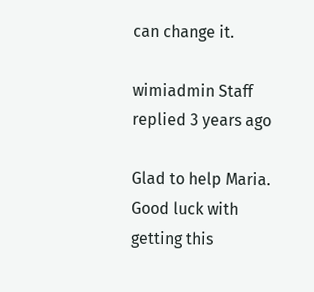can change it.

wimiadmin Staff replied 3 years ago

Glad to help Maria. Good luck with getting this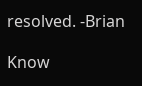resolved. -Brian

Know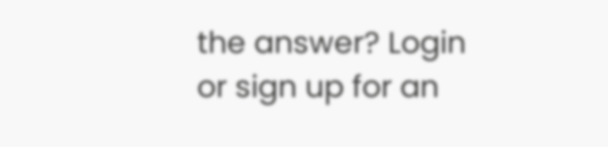the answer? Login or sign up for an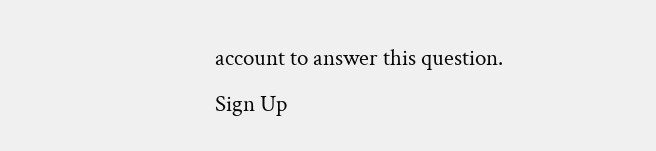account to answer this question.
Sign Up